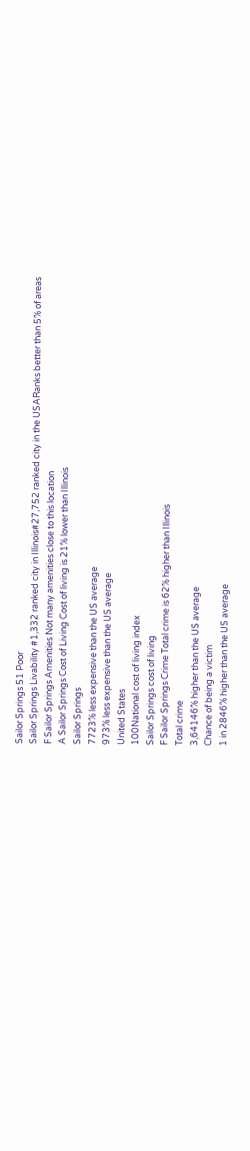Sailor Springs 51 Poor
Sailor Springs Livability #1,332 ranked city in Illinois#27,752 ranked city in the USARanks better than 5% of areas
F Sailor Springs Amenities Not many amenities close to this location
A Sailor Springs Cost of Living Cost of living is 21% lower than Illinois
Sailor Springs
7723% less expensive than the US average
973% less expensive than the US average
United States
100National cost of living index
Sailor Springs cost of living
F Sailor Springs Crime Total crime is 62% higher than Illinois
Total crime
3,64146% higher than the US average
Chance of being a victim
1 in 2846% higher than the US average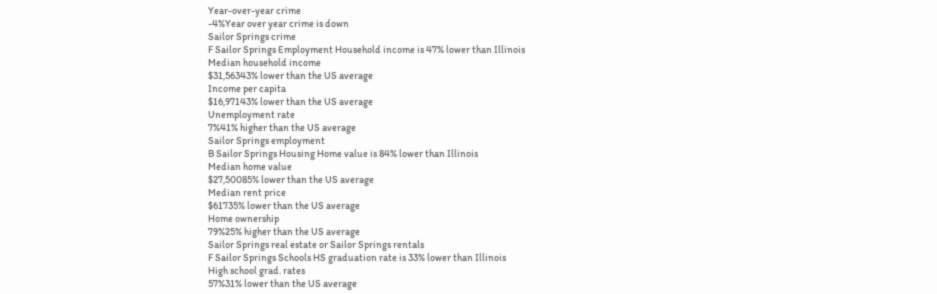Year-over-year crime
-4%Year over year crime is down
Sailor Springs crime
F Sailor Springs Employment Household income is 47% lower than Illinois
Median household income
$31,56343% lower than the US average
Income per capita
$16,97143% lower than the US average
Unemployment rate
7%41% higher than the US average
Sailor Springs employment
B Sailor Springs Housing Home value is 84% lower than Illinois
Median home value
$27,50085% lower than the US average
Median rent price
$61735% lower than the US average
Home ownership
79%25% higher than the US average
Sailor Springs real estate or Sailor Springs rentals
F Sailor Springs Schools HS graduation rate is 33% lower than Illinois
High school grad. rates
57%31% lower than the US average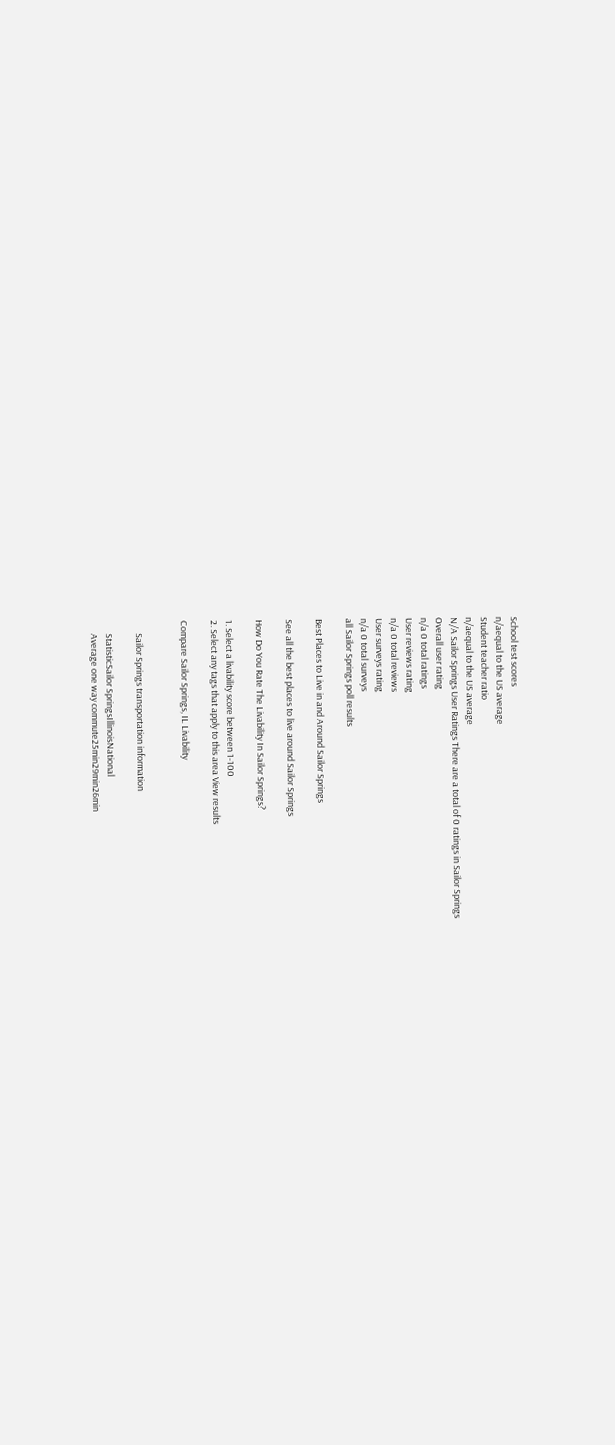School test scores
n/aequal to the US average
Student teacher ratio
n/aequal to the US average
N/A Sailor Springs User Ratings There are a total of 0 ratings in Sailor Springs
Overall user rating
n/a 0 total ratings
User reviews rating
n/a 0 total reviews
User surveys rating
n/a 0 total surveys
all Sailor Springs poll results

Best Places to Live in and Around Sailor Springs

See all the best places to live around Sailor Springs

How Do You Rate The Livability In Sailor Springs?

1. Select a livability score between 1-100
2. Select any tags that apply to this area View results

Compare Sailor Springs, IL Livability


      Sailor Springs transportation information

      StatisticSailor SpringsIllinoisNational
      Average one way commute25min29min26min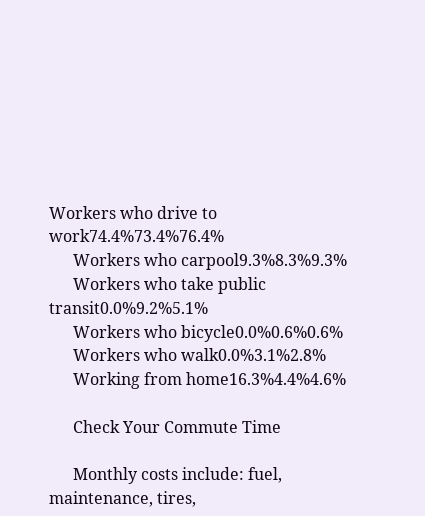Workers who drive to work74.4%73.4%76.4%
      Workers who carpool9.3%8.3%9.3%
      Workers who take public transit0.0%9.2%5.1%
      Workers who bicycle0.0%0.6%0.6%
      Workers who walk0.0%3.1%2.8%
      Working from home16.3%4.4%4.6%

      Check Your Commute Time

      Monthly costs include: fuel, maintenance, tires,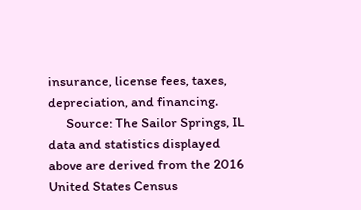insurance, license fees, taxes, depreciation, and financing.
      Source: The Sailor Springs, IL data and statistics displayed above are derived from the 2016 United States Census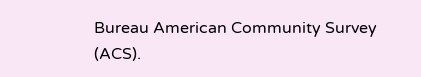Bureau American Community Survey (ACS).